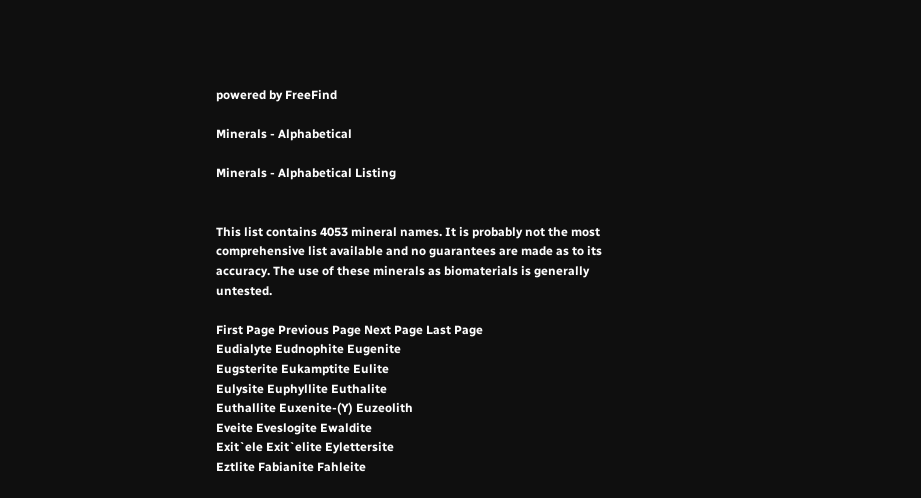powered by FreeFind

Minerals - Alphabetical

Minerals - Alphabetical Listing


This list contains 4053 mineral names. It is probably not the most comprehensive list available and no guarantees are made as to its accuracy. The use of these minerals as biomaterials is generally untested.

First Page Previous Page Next Page Last Page
Eudialyte Eudnophite Eugenite
Eugsterite Eukamptite Eulite
Eulysite Euphyllite Euthalite
Euthallite Euxenite-(Y) Euzeolith
Eveite Eveslogite Ewaldite
Exit`ele Exit`elite Eylettersite
Eztlite Fabianite Fahleite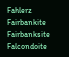Fahlerz Fairbankite Fairbanksite
Falcondoite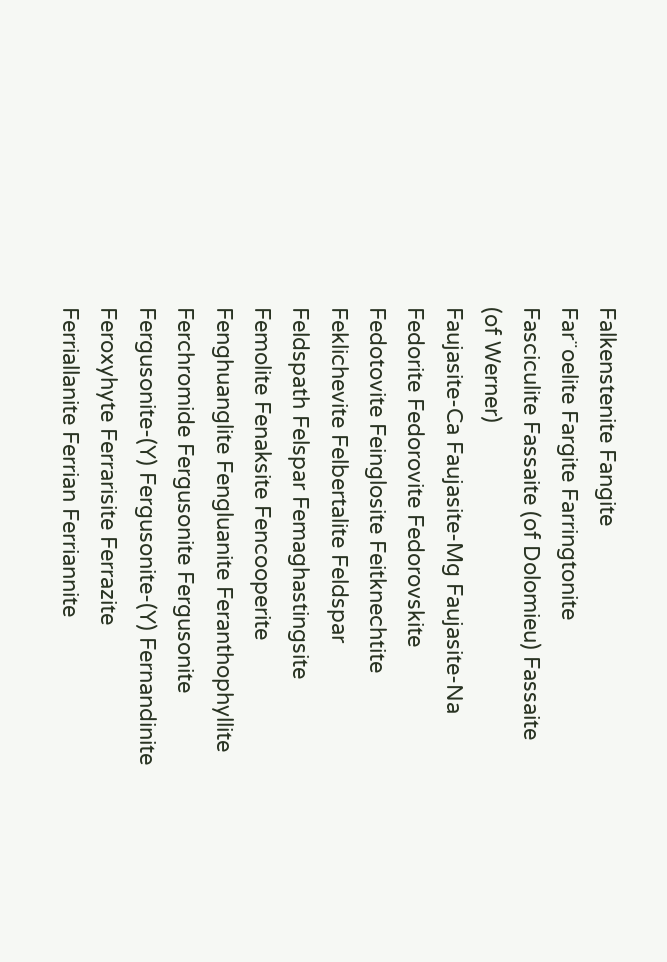Falkenstenite Fangite
Far¨oelite Fargite Farringtonite
Fasciculite Fassaite (of Dolomieu) Fassaite (of Werner)
Faujasite-Ca Faujasite-Mg Faujasite-Na
Fedorite Fedorovite Fedorovskite
Fedotovite Feinglosite Feitknechtite
Feklichevite Felbertalite Feldspar
Feldspath Felspar Femaghastingsite
Femolite Fenaksite Fencooperite
Fenghuanglite Fengluanite Feranthophyllite
Ferchromide Fergusonite Fergusonite
Fergusonite-(Y) Fergusonite-(Y) Fernandinite
Feroxyhyte Ferrarisite Ferrazite
Ferriallanite Ferrian Ferriannite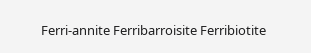Ferri-annite Ferribarroisite Ferribiotite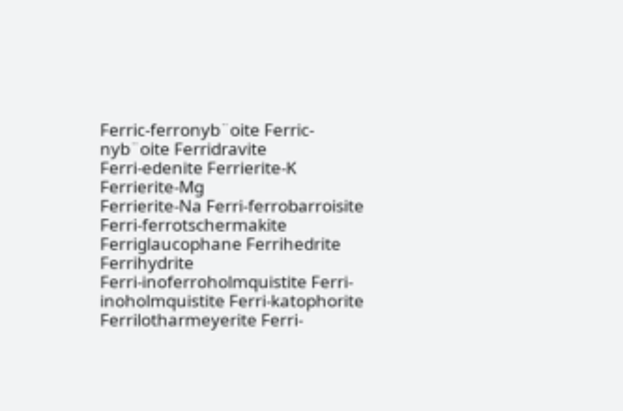Ferric-ferronyb¨oite Ferric-nyb¨oite Ferridravite
Ferri-edenite Ferrierite-K Ferrierite-Mg
Ferrierite-Na Ferri-ferrobarroisite Ferri-ferrotschermakite
Ferriglaucophane Ferrihedrite Ferrihydrite
Ferri-inoferroholmquistite Ferri-inoholmquistite Ferri-katophorite
Ferrilotharmeyerite Ferri-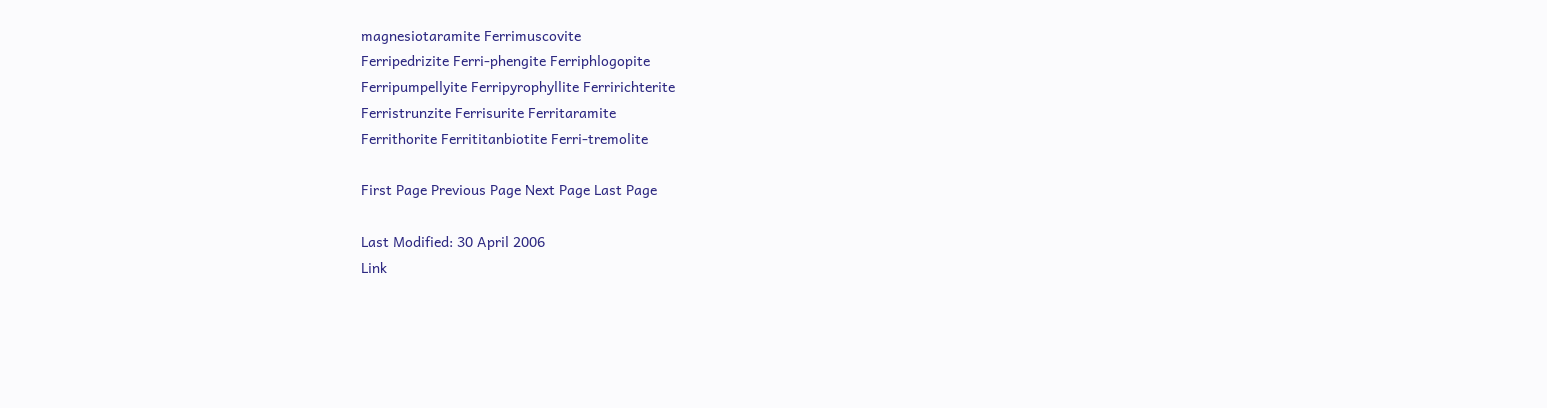magnesiotaramite Ferrimuscovite
Ferripedrizite Ferri-phengite Ferriphlogopite
Ferripumpellyite Ferripyrophyllite Ferririchterite
Ferristrunzite Ferrisurite Ferritaramite
Ferrithorite Ferrititanbiotite Ferri-tremolite

First Page Previous Page Next Page Last Page

Last Modified: 30 April 2006
Link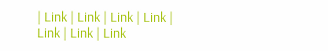| Link | Link | Link | Link | Link | Link | Link